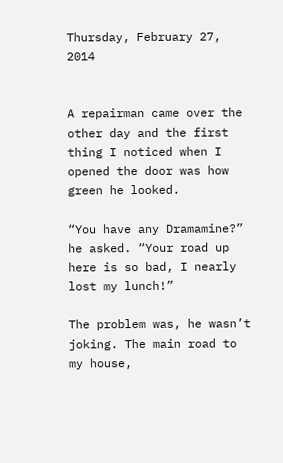Thursday, February 27, 2014


A repairman came over the other day and the first thing I noticed when I opened the door was how green he looked.

“You have any Dramamine?” he asked. “Your road up here is so bad, I nearly lost my lunch!”

The problem was, he wasn’t joking. The main road to my house,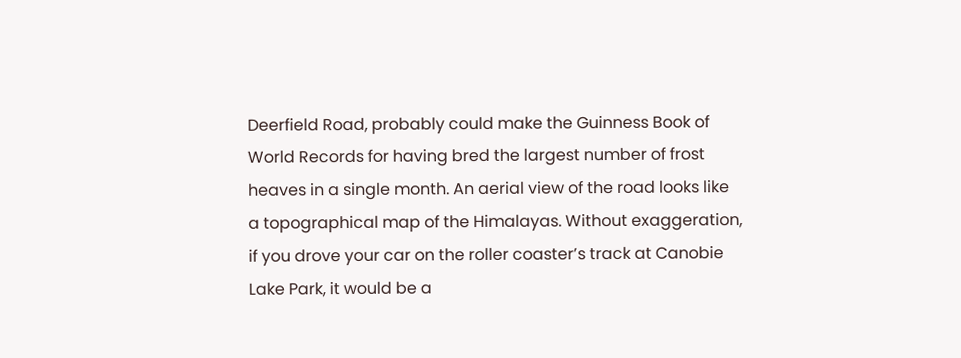Deerfield Road, probably could make the Guinness Book of World Records for having bred the largest number of frost heaves in a single month. An aerial view of the road looks like a topographical map of the Himalayas. Without exaggeration, if you drove your car on the roller coaster’s track at Canobie Lake Park, it would be a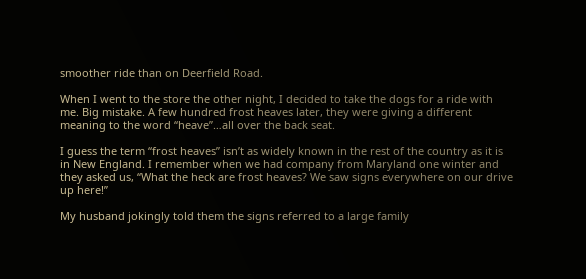smoother ride than on Deerfield Road.

When I went to the store the other night, I decided to take the dogs for a ride with me. Big mistake. A few hundred frost heaves later, they were giving a different meaning to the word “heave”…all over the back seat.

I guess the term “frost heaves” isn’t as widely known in the rest of the country as it is in New England. I remember when we had company from Maryland one winter and they asked us, “What the heck are frost heaves? We saw signs everywhere on our drive up here!”

My husband jokingly told them the signs referred to a large family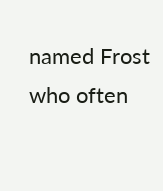named Frost who often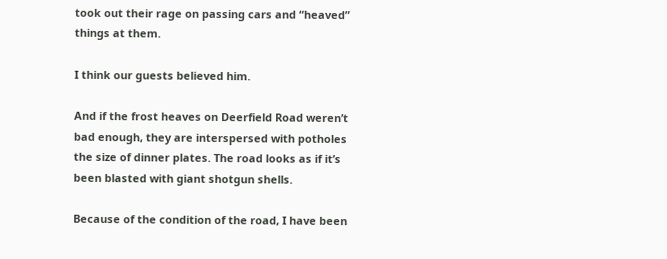took out their rage on passing cars and “heaved” things at them.

I think our guests believed him.

And if the frost heaves on Deerfield Road weren’t bad enough, they are interspersed with potholes the size of dinner plates. The road looks as if it’s been blasted with giant shotgun shells.

Because of the condition of the road, I have been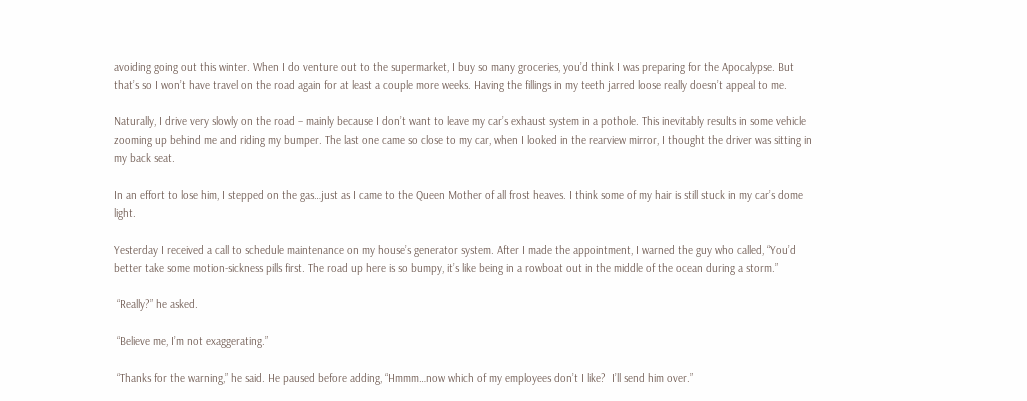avoiding going out this winter. When I do venture out to the supermarket, I buy so many groceries, you’d think I was preparing for the Apocalypse. But that’s so I won’t have travel on the road again for at least a couple more weeks. Having the fillings in my teeth jarred loose really doesn’t appeal to me.

Naturally, I drive very slowly on the road – mainly because I don’t want to leave my car’s exhaust system in a pothole. This inevitably results in some vehicle zooming up behind me and riding my bumper. The last one came so close to my car, when I looked in the rearview mirror, I thought the driver was sitting in my back seat.

In an effort to lose him, I stepped on the gas…just as I came to the Queen Mother of all frost heaves. I think some of my hair is still stuck in my car’s dome light.

Yesterday I received a call to schedule maintenance on my house’s generator system. After I made the appointment, I warned the guy who called, “You’d better take some motion-sickness pills first. The road up here is so bumpy, it’s like being in a rowboat out in the middle of the ocean during a storm.”

 “Really?” he asked.

 “Believe me, I’m not exaggerating.”

 “Thanks for the warning,” he said. He paused before adding, “Hmmm…now which of my employees don’t I like?  I’ll send him over.”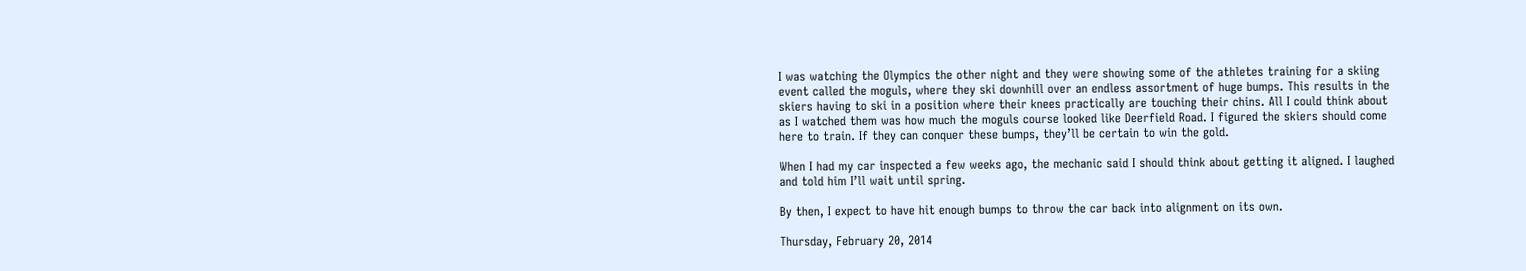I was watching the Olympics the other night and they were showing some of the athletes training for a skiing event called the moguls, where they ski downhill over an endless assortment of huge bumps. This results in the skiers having to ski in a position where their knees practically are touching their chins. All I could think about as I watched them was how much the moguls course looked like Deerfield Road. I figured the skiers should come here to train. If they can conquer these bumps, they’ll be certain to win the gold.

When I had my car inspected a few weeks ago, the mechanic said I should think about getting it aligned. I laughed and told him I’ll wait until spring.

By then, I expect to have hit enough bumps to throw the car back into alignment on its own.

Thursday, February 20, 2014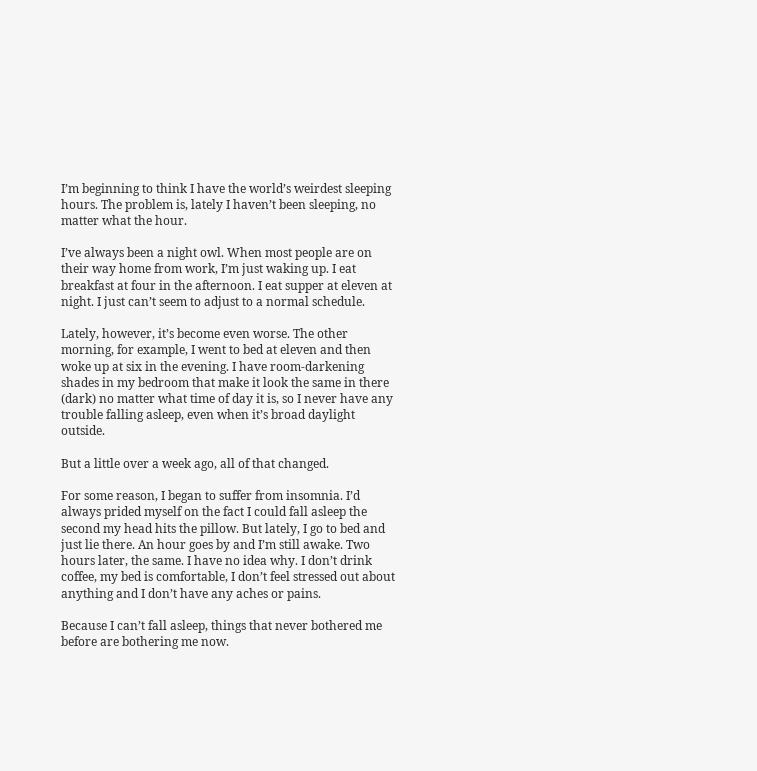I’m beginning to think I have the world’s weirdest sleeping hours. The problem is, lately I haven’t been sleeping, no matter what the hour.

I’ve always been a night owl. When most people are on their way home from work, I’m just waking up. I eat breakfast at four in the afternoon. I eat supper at eleven at night. I just can’t seem to adjust to a normal schedule.

Lately, however, it’s become even worse. The other morning, for example, I went to bed at eleven and then woke up at six in the evening. I have room-darkening shades in my bedroom that make it look the same in there (dark) no matter what time of day it is, so I never have any trouble falling asleep, even when it’s broad daylight outside.

But a little over a week ago, all of that changed.

For some reason, I began to suffer from insomnia. I’d always prided myself on the fact I could fall asleep the second my head hits the pillow. But lately, I go to bed and just lie there. An hour goes by and I’m still awake. Two hours later, the same. I have no idea why. I don’t drink coffee, my bed is comfortable, I don’t feel stressed out about anything and I don’t have any aches or pains.

Because I can’t fall asleep, things that never bothered me before are bothering me now.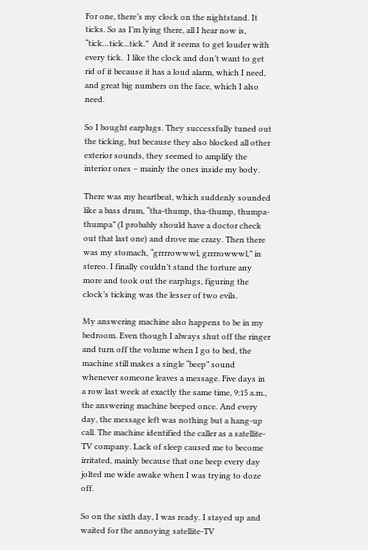For one, there’s my clock on the nightstand. It ticks. So as I’m lying there, all I hear now is, “tick…tick...tick.”  And it seems to get louder with every tick.  I like the clock and don’t want to get rid of it because it has a loud alarm, which I need, and great big numbers on the face, which I also need.

So I bought earplugs. They successfully tuned out the ticking, but because they also blocked all other exterior sounds, they seemed to amplify the interior ones – mainly the ones inside my body.

There was my heartbeat, which suddenly sounded like a bass drum, “tha-thump, tha-thump, thumpa-thumpa” (I probably should have a doctor check out that last one) and drove me crazy. Then there was my stomach, “grrrrowwwl, grrrrowwwl,” in stereo. I finally couldn’t stand the torture any more and took out the earplugs, figuring the clock’s ticking was the lesser of two evils.

My answering machine also happens to be in my bedroom. Even though I always shut off the ringer and turn off the volume when I go to bed, the machine still makes a single “beep” sound whenever someone leaves a message. Five days in a row last week at exactly the same time, 9:15 a.m., the answering machine beeped once. And every day, the message left was nothing but a hang-up call. The machine identified the caller as a satellite-TV company. Lack of sleep caused me to become irritated, mainly because that one beep every day jolted me wide awake when I was trying to doze off.

So on the sixth day, I was ready. I stayed up and waited for the annoying satellite-TV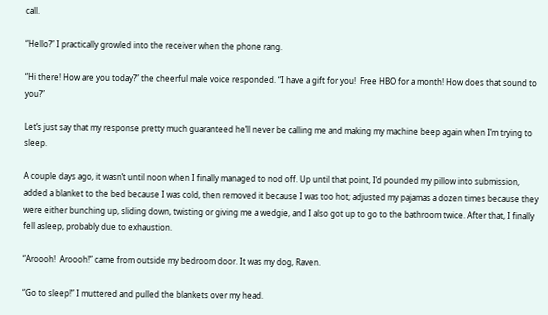call.

“Hello?” I practically growled into the receiver when the phone rang.

“Hi there! How are you today?” the cheerful male voice responded. “I have a gift for you!  Free HBO for a month! How does that sound to you?”

Let’s just say that my response pretty much guaranteed he’ll never be calling me and making my machine beep again when I’m trying to sleep.

A couple days ago, it wasn’t until noon when I finally managed to nod off. Up until that point, I’d pounded my pillow into submission, added a blanket to the bed because I was cold, then removed it because I was too hot; adjusted my pajamas a dozen times because they were either bunching up, sliding down, twisting or giving me a wedgie, and I also got up to go to the bathroom twice. After that, I finally fell asleep, probably due to exhaustion.

“Aroooh!  Aroooh!” came from outside my bedroom door. It was my dog, Raven.

“Go to sleep!” I muttered and pulled the blankets over my head.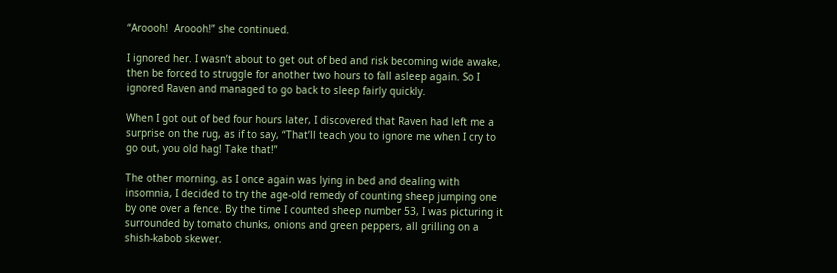“Aroooh!  Aroooh!” she continued.

I ignored her. I wasn’t about to get out of bed and risk becoming wide awake, then be forced to struggle for another two hours to fall asleep again. So I ignored Raven and managed to go back to sleep fairly quickly.

When I got out of bed four hours later, I discovered that Raven had left me a surprise on the rug, as if to say, “That’ll teach you to ignore me when I cry to go out, you old hag! Take that!”

The other morning, as I once again was lying in bed and dealing with insomnia, I decided to try the age-old remedy of counting sheep jumping one by one over a fence. By the time I counted sheep number 53, I was picturing it surrounded by tomato chunks, onions and green peppers, all grilling on a shish-kabob skewer.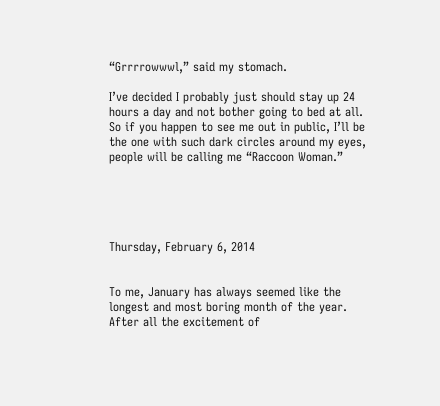“Grrrrowwwl,” said my stomach.

I’ve decided I probably just should stay up 24 hours a day and not bother going to bed at all. So if you happen to see me out in public, I’ll be the one with such dark circles around my eyes, people will be calling me “Raccoon Woman.”





Thursday, February 6, 2014


To me, January has always seemed like the longest and most boring month of the year. After all the excitement of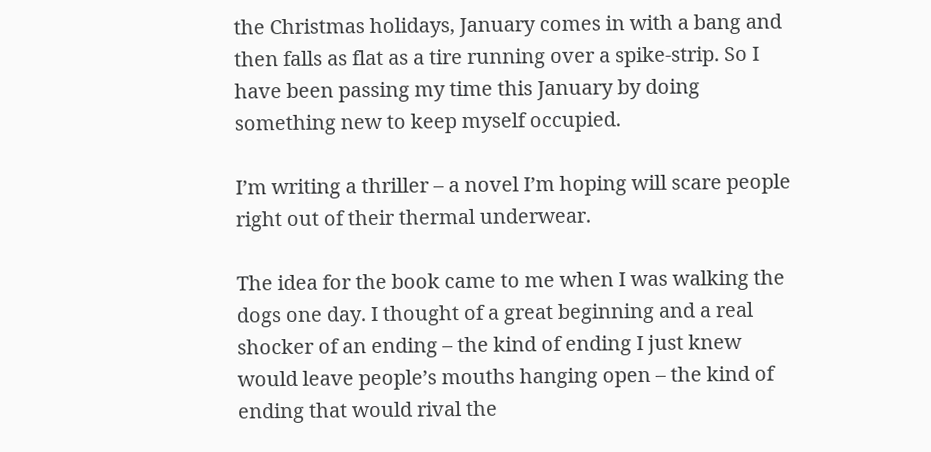the Christmas holidays, January comes in with a bang and then falls as flat as a tire running over a spike-strip. So I have been passing my time this January by doing something new to keep myself occupied.

I’m writing a thriller – a novel I’m hoping will scare people right out of their thermal underwear.

The idea for the book came to me when I was walking the dogs one day. I thought of a great beginning and a real shocker of an ending – the kind of ending I just knew would leave people’s mouths hanging open – the kind of ending that would rival the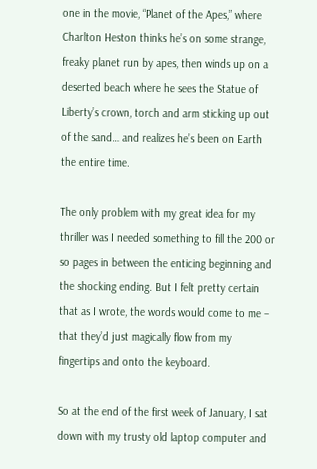one in the movie, “Planet of the Apes,” where Charlton Heston thinks he’s on some strange, freaky planet run by apes, then winds up on a deserted beach where he sees the Statue of Liberty’s crown, torch and arm sticking up out of the sand… and realizes he’s been on Earth the entire time.

The only problem with my great idea for my thriller was I needed something to fill the 200 or so pages in between the enticing beginning and the shocking ending. But I felt pretty certain that as I wrote, the words would come to me – that they’d just magically flow from my fingertips and onto the keyboard.

So at the end of the first week of January, I sat down with my trusty old laptop computer and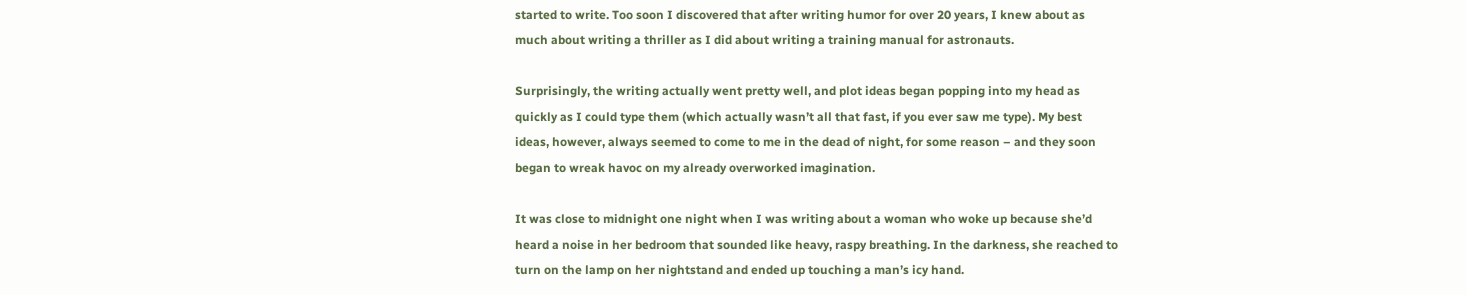started to write. Too soon I discovered that after writing humor for over 20 years, I knew about as much about writing a thriller as I did about writing a training manual for astronauts.

Surprisingly, the writing actually went pretty well, and plot ideas began popping into my head as quickly as I could type them (which actually wasn’t all that fast, if you ever saw me type). My best ideas, however, always seemed to come to me in the dead of night, for some reason – and they soon began to wreak havoc on my already overworked imagination.

It was close to midnight one night when I was writing about a woman who woke up because she’d heard a noise in her bedroom that sounded like heavy, raspy breathing. In the darkness, she reached to turn on the lamp on her nightstand and ended up touching a man’s icy hand.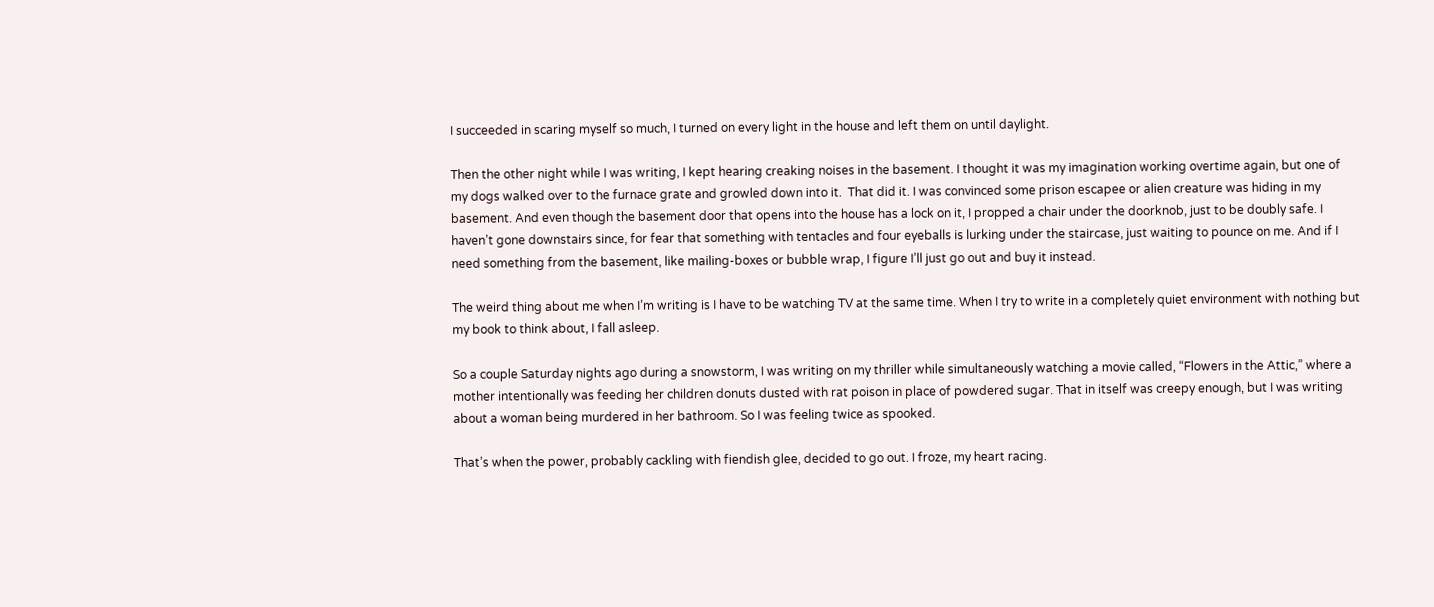I succeeded in scaring myself so much, I turned on every light in the house and left them on until daylight.

Then the other night while I was writing, I kept hearing creaking noises in the basement. I thought it was my imagination working overtime again, but one of my dogs walked over to the furnace grate and growled down into it.  That did it. I was convinced some prison escapee or alien creature was hiding in my basement. And even though the basement door that opens into the house has a lock on it, I propped a chair under the doorknob, just to be doubly safe. I haven’t gone downstairs since, for fear that something with tentacles and four eyeballs is lurking under the staircase, just waiting to pounce on me. And if I need something from the basement, like mailing-boxes or bubble wrap, I figure I’ll just go out and buy it instead.

The weird thing about me when I’m writing is I have to be watching TV at the same time. When I try to write in a completely quiet environment with nothing but my book to think about, I fall asleep.

So a couple Saturday nights ago during a snowstorm, I was writing on my thriller while simultaneously watching a movie called, “Flowers in the Attic,” where a mother intentionally was feeding her children donuts dusted with rat poison in place of powdered sugar. That in itself was creepy enough, but I was writing about a woman being murdered in her bathroom. So I was feeling twice as spooked.

That’s when the power, probably cackling with fiendish glee, decided to go out. I froze, my heart racing.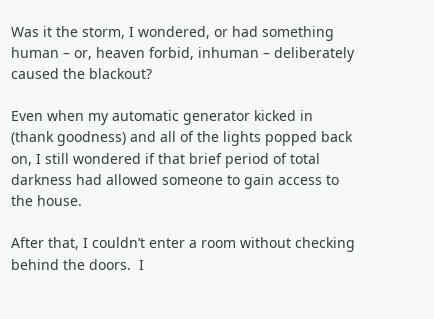Was it the storm, I wondered, or had something human – or, heaven forbid, inhuman – deliberately caused the blackout?

Even when my automatic generator kicked in (thank goodness) and all of the lights popped back on, I still wondered if that brief period of total darkness had allowed someone to gain access to the house.

After that, I couldn’t enter a room without checking behind the doors.  I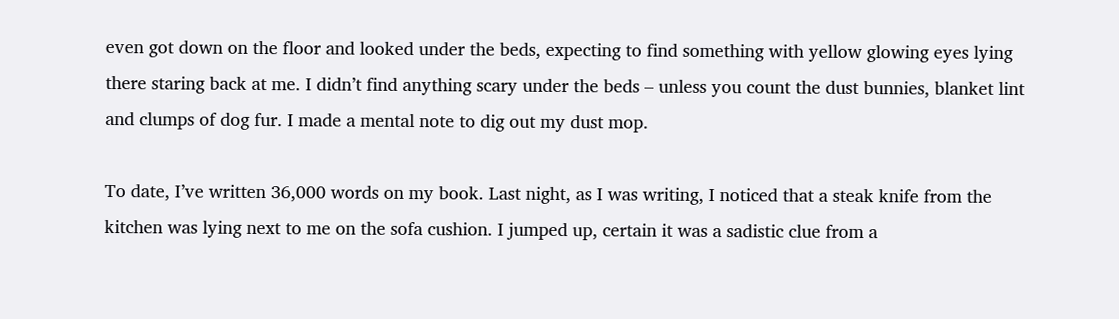even got down on the floor and looked under the beds, expecting to find something with yellow glowing eyes lying there staring back at me. I didn’t find anything scary under the beds – unless you count the dust bunnies, blanket lint and clumps of dog fur. I made a mental note to dig out my dust mop.

To date, I’ve written 36,000 words on my book. Last night, as I was writing, I noticed that a steak knife from the kitchen was lying next to me on the sofa cushion. I jumped up, certain it was a sadistic clue from a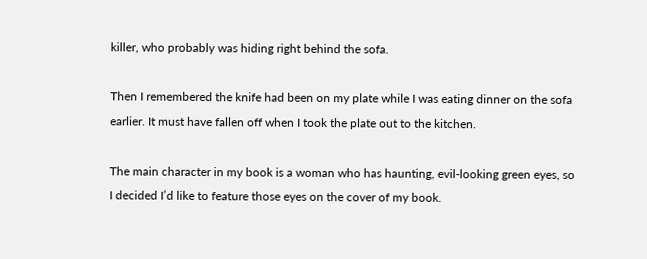killer, who probably was hiding right behind the sofa.

Then I remembered the knife had been on my plate while I was eating dinner on the sofa earlier. It must have fallen off when I took the plate out to the kitchen.

The main character in my book is a woman who has haunting, evil-looking green eyes, so I decided I’d like to feature those eyes on the cover of my book.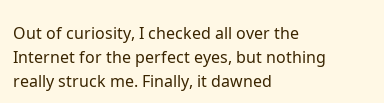Out of curiosity, I checked all over the Internet for the perfect eyes, but nothing really struck me. Finally, it dawned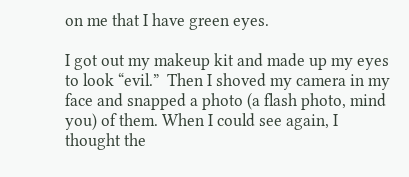on me that I have green eyes.

I got out my makeup kit and made up my eyes to look “evil.”  Then I shoved my camera in my face and snapped a photo (a flash photo, mind you) of them. When I could see again, I thought the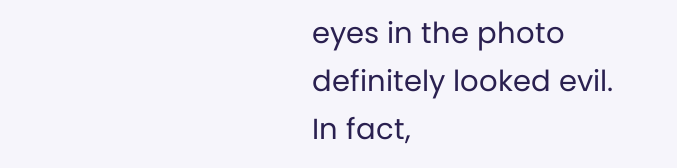eyes in the photo definitely looked evil.  In fact,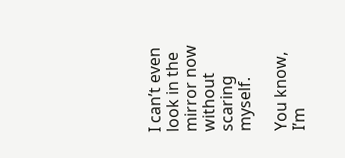I can’t even look in the mirror now without scaring myself.

You know, I’m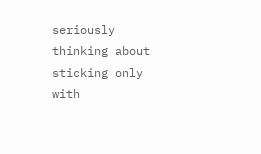seriously thinking about sticking only with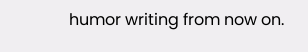humor writing from now on.